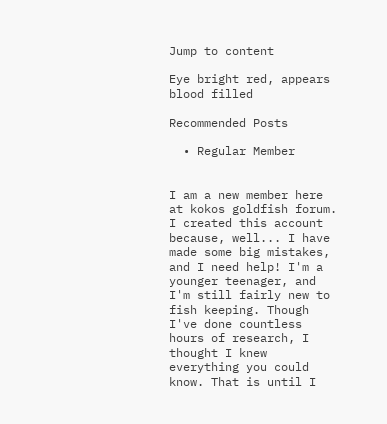Jump to content

Eye bright red, appears blood filled

Recommended Posts

  • Regular Member


I am a new member here at kokos goldfish forum. I created this account because, well... I have made some big mistakes, and I need help! I'm a younger teenager, and I'm still fairly new to fish keeping. Though I've done countless hours of research, I thought I knew everything you could know. That is until I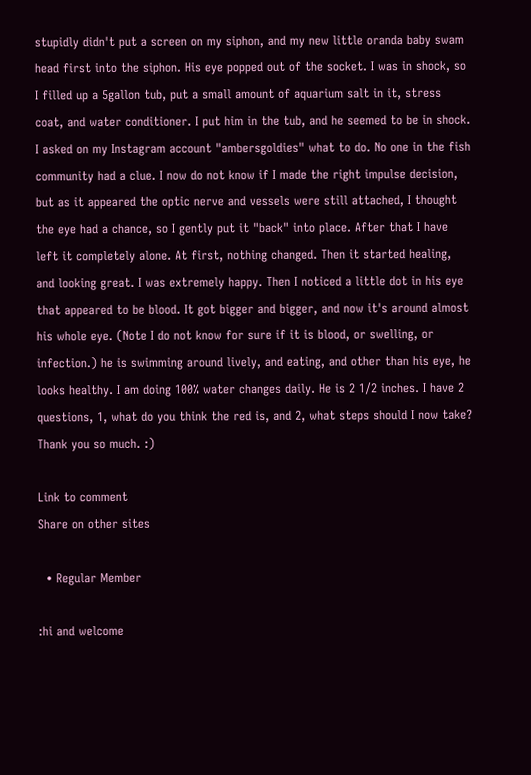stupidly didn't put a screen on my siphon, and my new little oranda baby swam head first into the siphon. His eye popped out of the socket. I was in shock, so I filled up a 5gallon tub, put a small amount of aquarium salt in it, stress coat, and water conditioner. I put him in the tub, and he seemed to be in shock. I asked on my Instagram account "ambersgoldies" what to do. No one in the fish community had a clue. I now do not know if I made the right impulse decision, but as it appeared the optic nerve and vessels were still attached, I thought the eye had a chance, so I gently put it "back" into place. After that I have left it completely alone. At first, nothing changed. Then it started healing, and looking great. I was extremely happy. Then I noticed a little dot in his eye that appeared to be blood. It got bigger and bigger, and now it's around almost his whole eye. (Note I do not know for sure if it is blood, or swelling, or infection.) he is swimming around lively, and eating, and other than his eye, he looks healthy. I am doing 100% water changes daily. He is 2 1/2 inches. I have 2 questions, 1, what do you think the red is, and 2, what steps should I now take? Thank you so much. :)

Link to comment
Share on other sites

  • Regular Member

:hi and welcome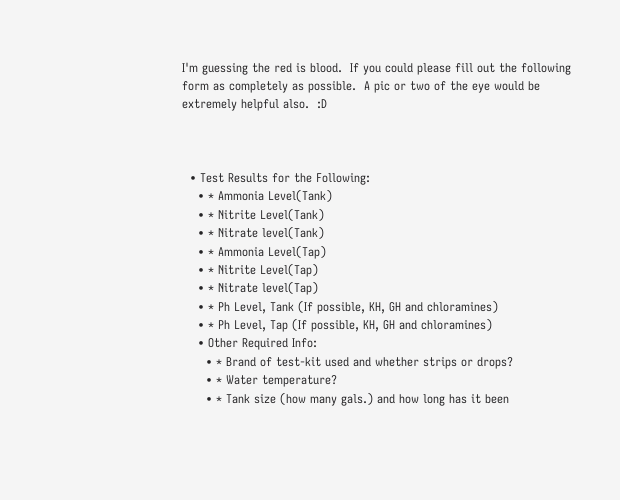I'm guessing the red is blood.  If you could please fill out the following form as completely as possible.  A pic or two of the eye would be extremely helpful also.  :D



  • Test Results for the Following:
    • * Ammonia Level(Tank)
    • * Nitrite Level(Tank)
    • * Nitrate level(Tank)
    • * Ammonia Level(Tap)
    • * Nitrite Level(Tap)
    • * Nitrate level(Tap)
    • * Ph Level, Tank (If possible, KH, GH and chloramines)
    • * Ph Level, Tap (If possible, KH, GH and chloramines)
    • Other Required Info:
      • * Brand of test-kit used and whether strips or drops?
      • * Water temperature?
      • * Tank size (how many gals.) and how long has it been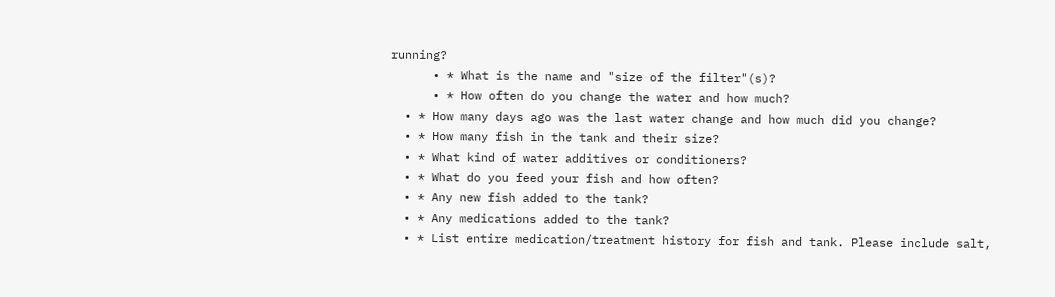running?
      • * What is the name and "size of the filter"(s)?
      • * How often do you change the water and how much?
  • * How many days ago was the last water change and how much did you change?
  • * How many fish in the tank and their size?
  • * What kind of water additives or conditioners?
  • * What do you feed your fish and how often?
  • * Any new fish added to the tank?
  • * Any medications added to the tank?
  • * List entire medication/treatment history for fish and tank. Please include salt,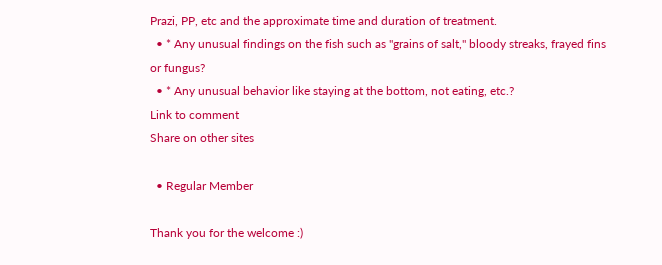Prazi, PP, etc and the approximate time and duration of treatment.
  • * Any unusual findings on the fish such as "grains of salt," bloody streaks, frayed fins or fungus?
  • * Any unusual behavior like staying at the bottom, not eating, etc.?
Link to comment
Share on other sites

  • Regular Member

Thank you for the welcome :)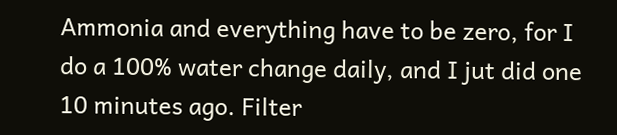Ammonia and everything have to be zero, for I do a 100% water change daily, and I jut did one 10 minutes ago. Filter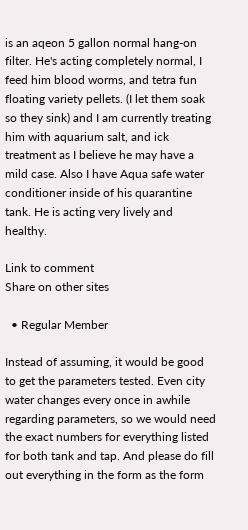is an aqeon 5 gallon normal hang-on filter. He's acting completely normal, I feed him blood worms, and tetra fun floating variety pellets. (I let them soak so they sink) and I am currently treating him with aquarium salt, and ick treatment as I believe he may have a mild case. Also I have Aqua safe water conditioner inside of his quarantine tank. He is acting very lively and healthy.

Link to comment
Share on other sites

  • Regular Member

Instead of assuming, it would be good to get the parameters tested. Even city water changes every once in awhile regarding parameters, so we would need the exact numbers for everything listed for both tank and tap. And please do fill out everything in the form as the form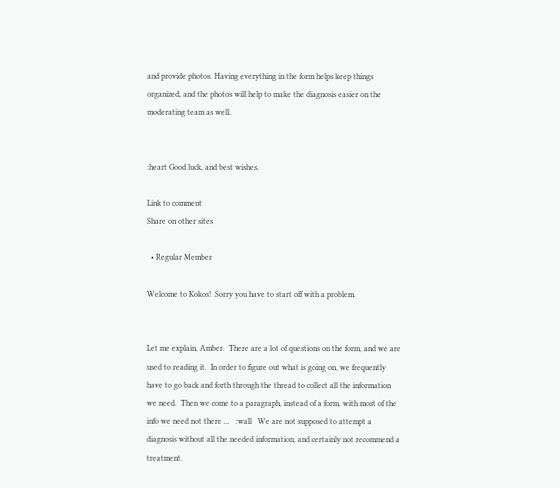and provide photos. Having everything in the form helps keep things organized, and the photos will help to make the diagnosis easier on the moderating team as well.


:heart Good luck, and best wishes.

Link to comment
Share on other sites

  • Regular Member

Welcome to Kokos!  Sorry you have to start off with a problem.


Let me explain, Amber.  There are a lot of questions on the form, and we are used to reading it.  In order to figure out what is going on, we frequently have to go back and forth through the thread to collect all the information we need.  Then we come to a paragraph, instead of a form, with most of the info we need not there ...   :wall   We are not supposed to attempt a diagnosis without all the needed information, and certainly not recommend a treatment.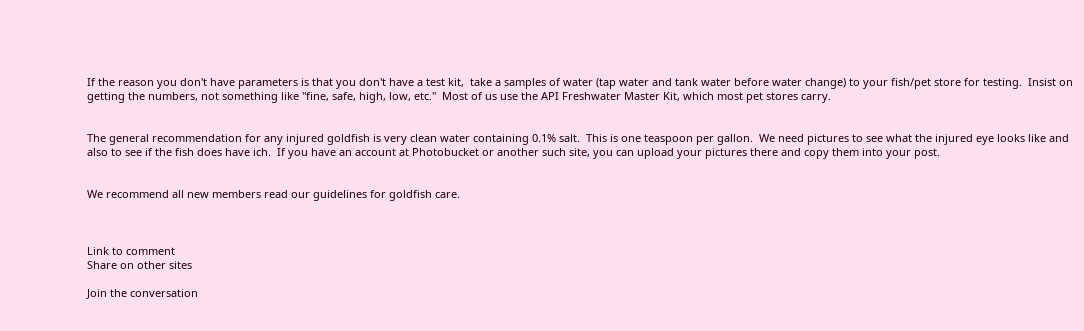If the reason you don't have parameters is that you don't have a test kit,  take a samples of water (tap water and tank water before water change) to your fish/pet store for testing.  Insist on getting the numbers, not something like "fine, safe, high, low, etc."  Most of us use the API Freshwater Master Kit, which most pet stores carry.


The general recommendation for any injured goldfish is very clean water containing 0.1% salt.  This is one teaspoon per gallon.  We need pictures to see what the injured eye looks like and also to see if the fish does have ich.  If you have an account at Photobucket or another such site, you can upload your pictures there and copy them into your post.


We recommend all new members read our guidelines for goldfish care.



Link to comment
Share on other sites

Join the conversation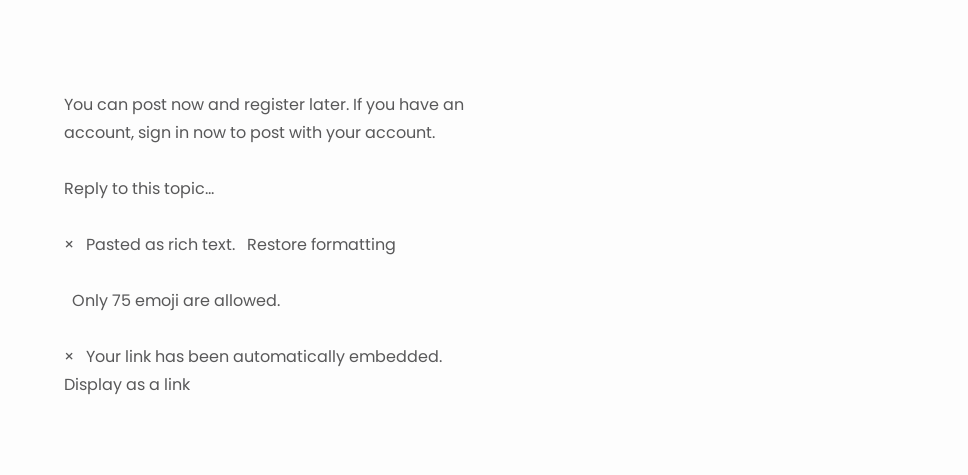You can post now and register later. If you have an account, sign in now to post with your account.

Reply to this topic...

×   Pasted as rich text.   Restore formatting

  Only 75 emoji are allowed.

×   Your link has been automatically embedded.   Display as a link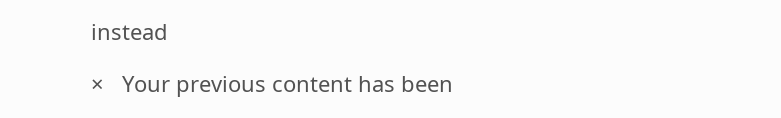instead

×   Your previous content has been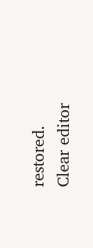restored.   Clear editor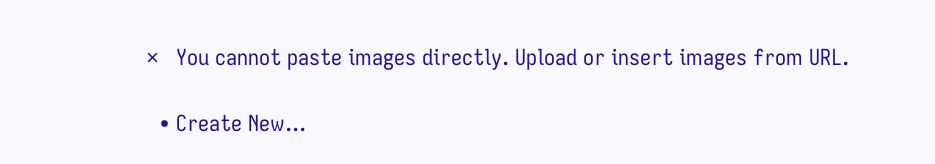×   You cannot paste images directly. Upload or insert images from URL.

  • Create New...